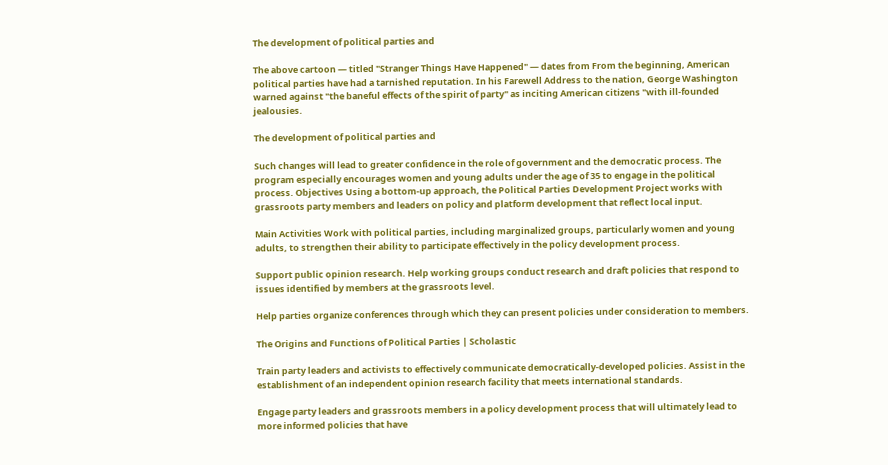The development of political parties and

The above cartoon — titled "Stranger Things Have Happened" — dates from From the beginning, American political parties have had a tarnished reputation. In his Farewell Address to the nation, George Washington warned against "the baneful effects of the spirit of party" as inciting American citizens "with ill-founded jealousies.

The development of political parties and

Such changes will lead to greater confidence in the role of government and the democratic process. The program especially encourages women and young adults under the age of 35 to engage in the political process. Objectives Using a bottom-up approach, the Political Parties Development Project works with grassroots party members and leaders on policy and platform development that reflect local input.

Main Activities Work with political parties, including marginalized groups, particularly women and young adults, to strengthen their ability to participate effectively in the policy development process.

Support public opinion research. Help working groups conduct research and draft policies that respond to issues identified by members at the grassroots level.

Help parties organize conferences through which they can present policies under consideration to members.

The Origins and Functions of Political Parties | Scholastic

Train party leaders and activists to effectively communicate democratically-developed policies. Assist in the establishment of an independent opinion research facility that meets international standards.

Engage party leaders and grassroots members in a policy development process that will ultimately lead to more informed policies that have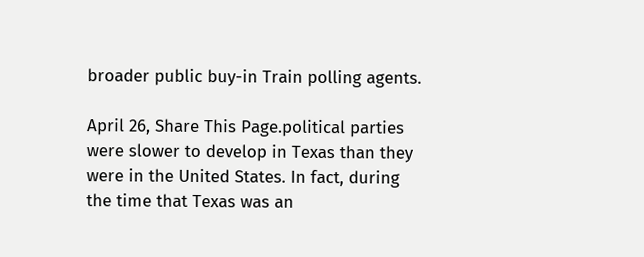broader public buy-in Train polling agents.

April 26, Share This Page.political parties were slower to develop in Texas than they were in the United States. In fact, during the time that Texas was an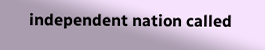independent nation called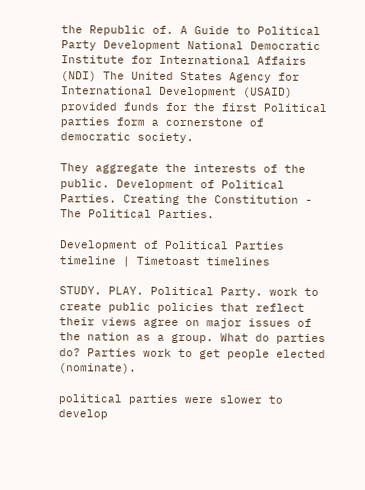the Republic of. A Guide to Political Party Development National Democratic Institute for International Affairs (NDI) The United States Agency for International Development (USAID) provided funds for the first Political parties form a cornerstone of democratic society.

They aggregate the interests of the public. Development of Political Parties. Creating the Constitution - The Political Parties.

Development of Political Parties timeline | Timetoast timelines

STUDY. PLAY. Political Party. work to create public policies that reflect their views agree on major issues of the nation as a group. What do parties do? Parties work to get people elected (nominate).

political parties were slower to develop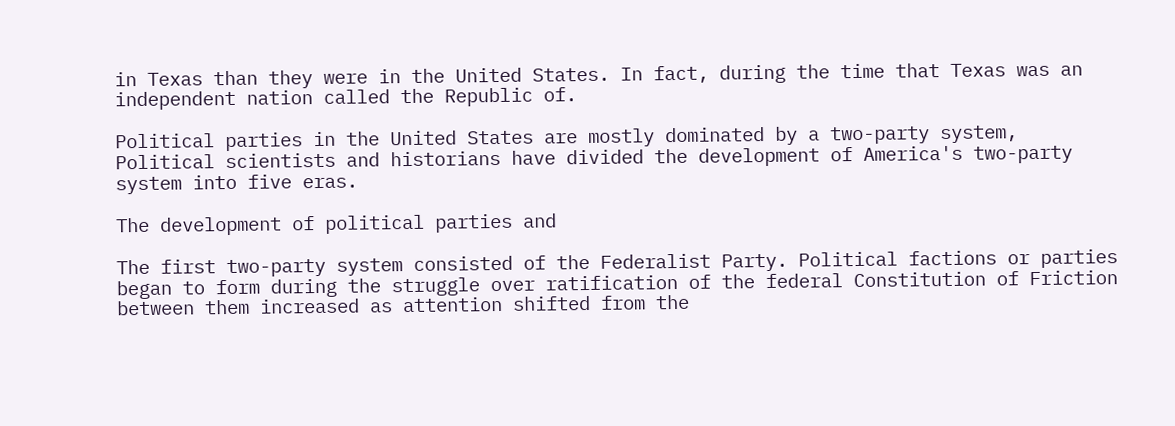in Texas than they were in the United States. In fact, during the time that Texas was an independent nation called the Republic of.

Political parties in the United States are mostly dominated by a two-party system, Political scientists and historians have divided the development of America's two-party system into five eras.

The development of political parties and

The first two-party system consisted of the Federalist Party. Political factions or parties began to form during the struggle over ratification of the federal Constitution of Friction between them increased as attention shifted from the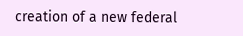creation of a new federal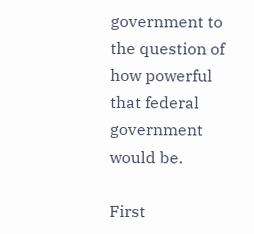government to the question of how powerful that federal government would be.

First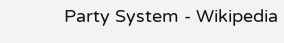Party System - Wikipedia